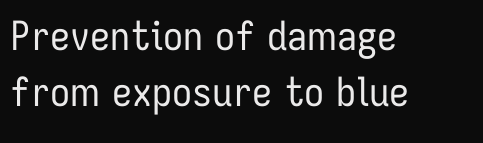Prevention of damage from exposure to blue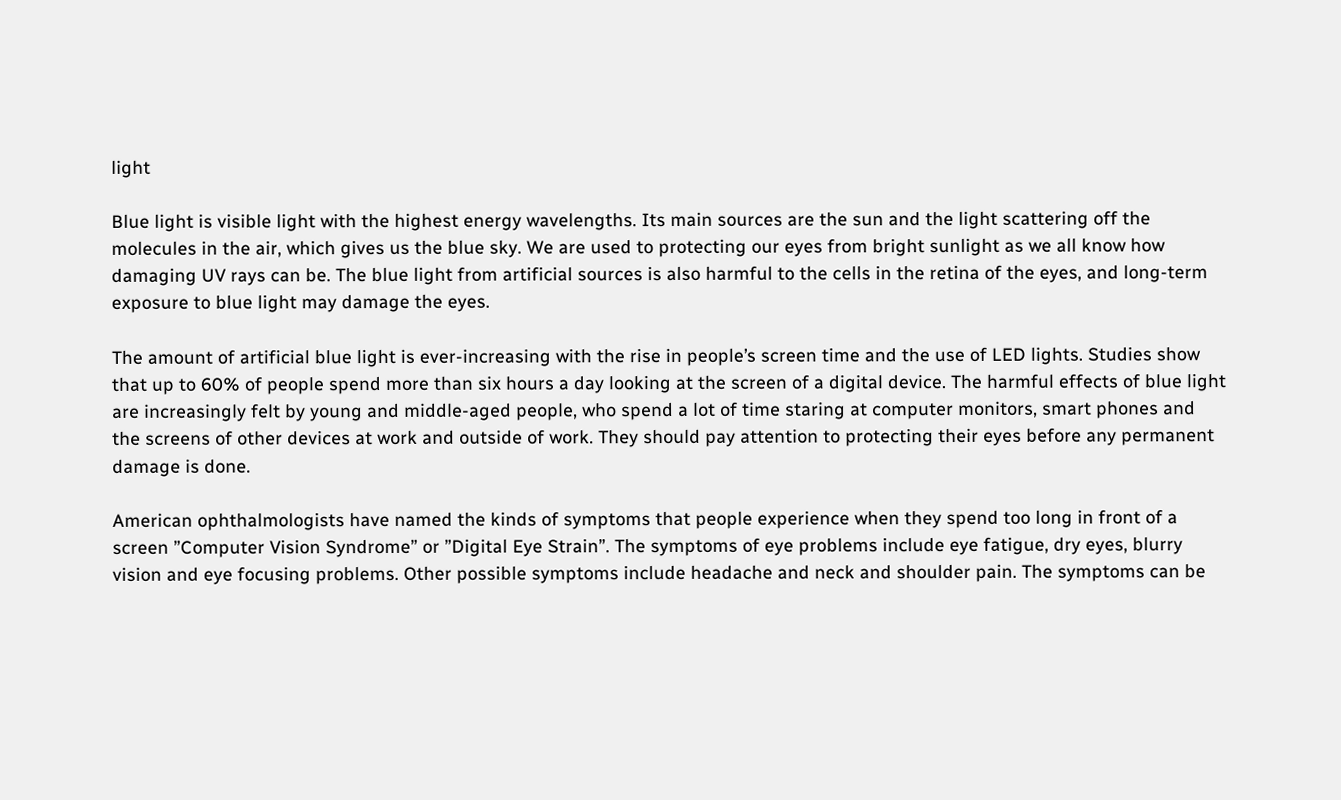light

Blue light is visible light with the highest energy wavelengths. Its main sources are the sun and the light scattering off the molecules in the air, which gives us the blue sky. We are used to protecting our eyes from bright sunlight as we all know how damaging UV rays can be. The blue light from artificial sources is also harmful to the cells in the retina of the eyes, and long-term exposure to blue light may damage the eyes.

The amount of artificial blue light is ever-increasing with the rise in people’s screen time and the use of LED lights. Studies show that up to 60% of people spend more than six hours a day looking at the screen of a digital device. The harmful effects of blue light are increasingly felt by young and middle-aged people, who spend a lot of time staring at computer monitors, smart phones and the screens of other devices at work and outside of work. They should pay attention to protecting their eyes before any permanent damage is done.

American ophthalmologists have named the kinds of symptoms that people experience when they spend too long in front of a screen ”Computer Vision Syndrome” or ”Digital Eye Strain”. The symptoms of eye problems include eye fatigue, dry eyes, blurry vision and eye focusing problems. Other possible symptoms include headache and neck and shoulder pain. The symptoms can be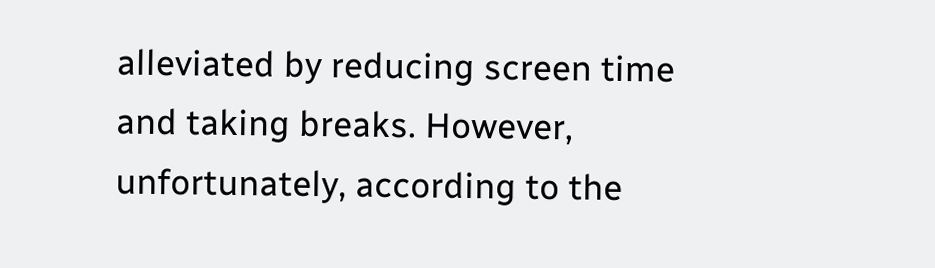alleviated by reducing screen time and taking breaks. However, unfortunately, according to the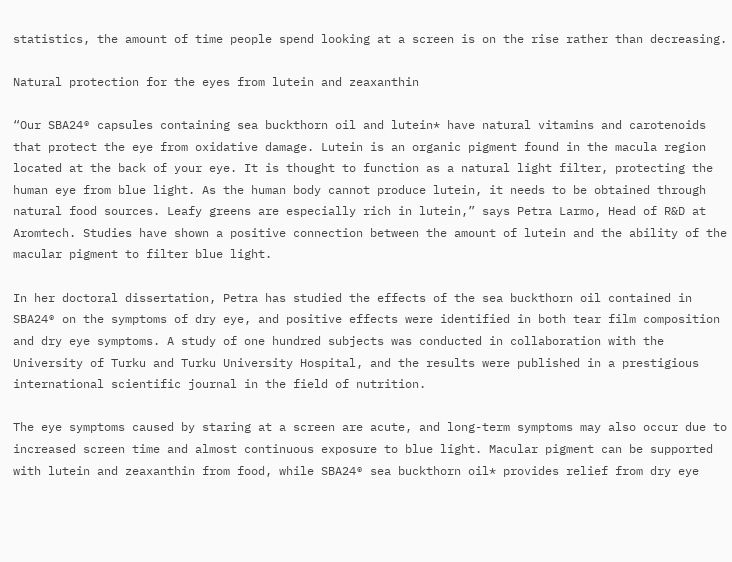statistics, the amount of time people spend looking at a screen is on the rise rather than decreasing.

Natural protection for the eyes from lutein and zeaxanthin

“Our SBA24® capsules containing sea buckthorn oil and lutein* have natural vitamins and carotenoids that protect the eye from oxidative damage. Lutein is an organic pigment found in the macula region located at the back of your eye. It is thought to function as a natural light filter, protecting the human eye from blue light. As the human body cannot produce lutein, it needs to be obtained through natural food sources. Leafy greens are especially rich in lutein,” says Petra Larmo, Head of R&D at Aromtech. Studies have shown a positive connection between the amount of lutein and the ability of the macular pigment to filter blue light.

In her doctoral dissertation, Petra has studied the effects of the sea buckthorn oil contained in SBA24® on the symptoms of dry eye, and positive effects were identified in both tear film composition and dry eye symptoms. A study of one hundred subjects was conducted in collaboration with the University of Turku and Turku University Hospital, and the results were published in a prestigious international scientific journal in the field of nutrition.

The eye symptoms caused by staring at a screen are acute, and long-term symptoms may also occur due to increased screen time and almost continuous exposure to blue light. Macular pigment can be supported with lutein and zeaxanthin from food, while SBA24® sea buckthorn oil* provides relief from dry eye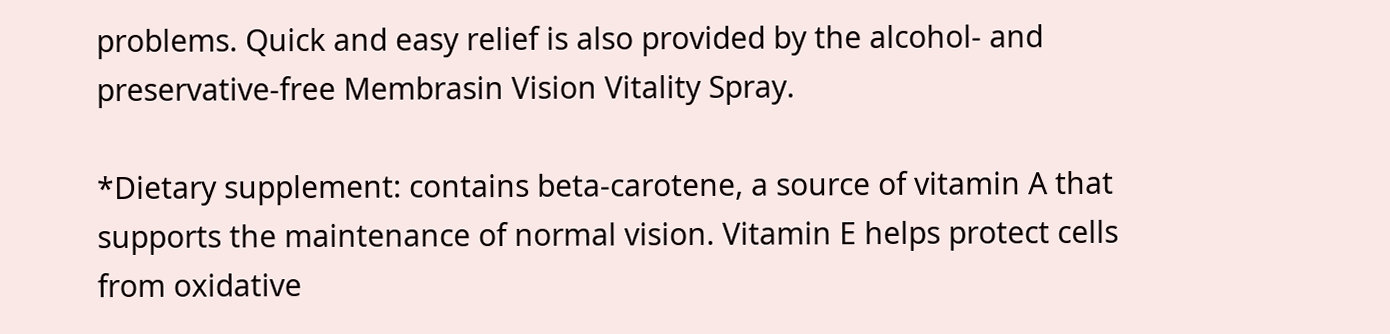problems. Quick and easy relief is also provided by the alcohol- and preservative-free Membrasin Vision Vitality Spray.

*Dietary supplement: contains beta-carotene, a source of vitamin A that supports the maintenance of normal vision. Vitamin E helps protect cells from oxidative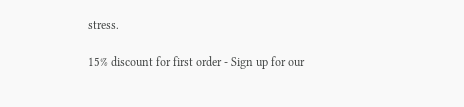stress.

15% discount for first order - Sign up for our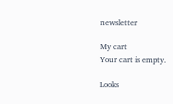newsletter

My cart
Your cart is empty.

Looks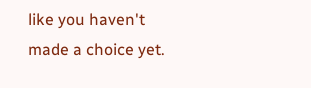like you haven't made a choice yet.